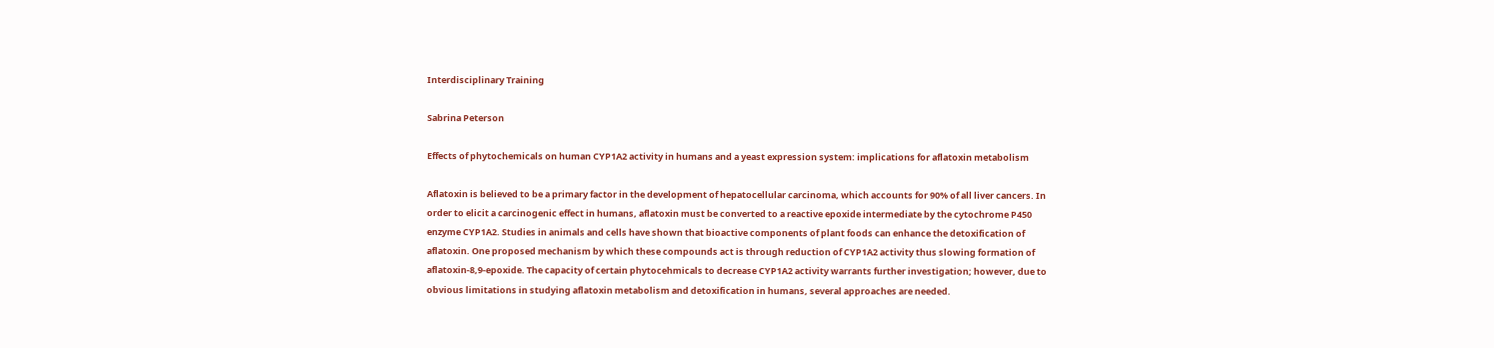Interdisciplinary Training

Sabrina Peterson

Effects of phytochemicals on human CYP1A2 activity in humans and a yeast expression system: implications for aflatoxin metabolism

Aflatoxin is believed to be a primary factor in the development of hepatocellular carcinoma, which accounts for 90% of all liver cancers. In order to elicit a carcinogenic effect in humans, aflatoxin must be converted to a reactive epoxide intermediate by the cytochrome P450 enzyme CYP1A2. Studies in animals and cells have shown that bioactive components of plant foods can enhance the detoxification of aflatoxin. One proposed mechanism by which these compounds act is through reduction of CYP1A2 activity thus slowing formation of aflatoxin-8,9-epoxide. The capacity of certain phytocehmicals to decrease CYP1A2 activity warrants further investigation; however, due to obvious limitations in studying aflatoxin metabolism and detoxification in humans, several approaches are needed.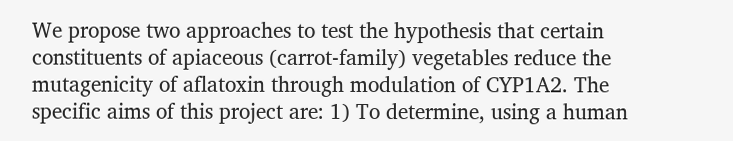We propose two approaches to test the hypothesis that certain constituents of apiaceous (carrot-family) vegetables reduce the mutagenicity of aflatoxin through modulation of CYP1A2. The specific aims of this project are: 1) To determine, using a human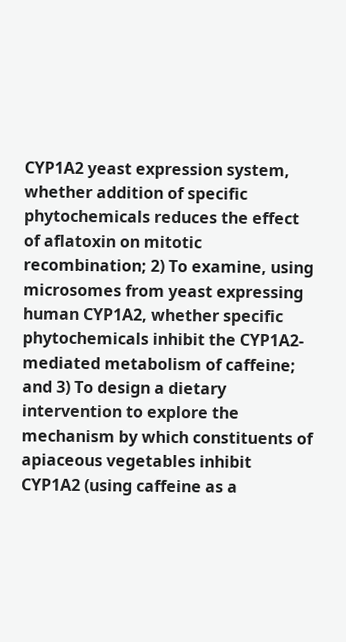CYP1A2 yeast expression system, whether addition of specific phytochemicals reduces the effect of aflatoxin on mitotic recombination; 2) To examine, using microsomes from yeast expressing human CYP1A2, whether specific phytochemicals inhibit the CYP1A2-mediated metabolism of caffeine; and 3) To design a dietary intervention to explore the mechanism by which constituents of apiaceous vegetables inhibit CYP1A2 (using caffeine as a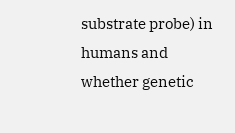substrate probe) in humans and whether genetic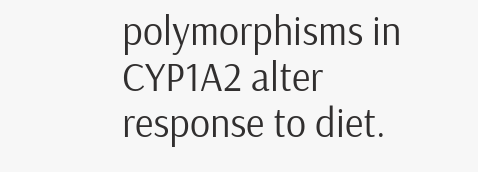polymorphisms in CYP1A2 alter response to diet.